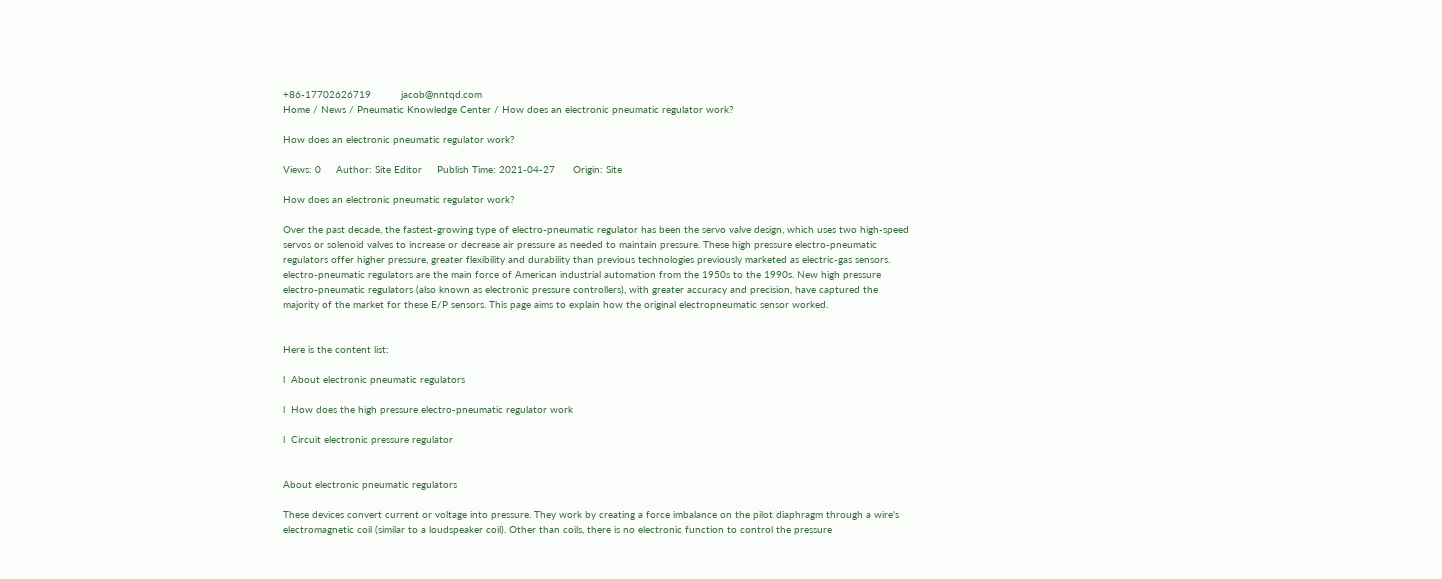+86-17702626719          jacob@nntqd.com
Home / News / Pneumatic Knowledge Center / How does an electronic pneumatic regulator work?

How does an electronic pneumatic regulator work?

Views: 0     Author: Site Editor     Publish Time: 2021-04-27      Origin: Site

How does an electronic pneumatic regulator work?

Over the past decade, the fastest-growing type of electro-pneumatic regulator has been the servo valve design, which uses two high-speed servos or solenoid valves to increase or decrease air pressure as needed to maintain pressure. These high pressure electro-pneumatic regulators offer higher pressure, greater flexibility and durability than previous technologies previously marketed as electric-gas sensors. electro-pneumatic regulators are the main force of American industrial automation from the 1950s to the 1990s. New high pressure electro-pneumatic regulators (also known as electronic pressure controllers), with greater accuracy and precision, have captured the majority of the market for these E/P sensors. This page aims to explain how the original electropneumatic sensor worked.


Here is the content list:

l  About electronic pneumatic regulators

l  How does the high pressure electro-pneumatic regulator work

l  Circuit electronic pressure regulator


About electronic pneumatic regulators

These devices convert current or voltage into pressure. They work by creating a force imbalance on the pilot diaphragm through a wire's electromagnetic coil (similar to a loudspeaker coil). Other than coils, there is no electronic function to control the pressure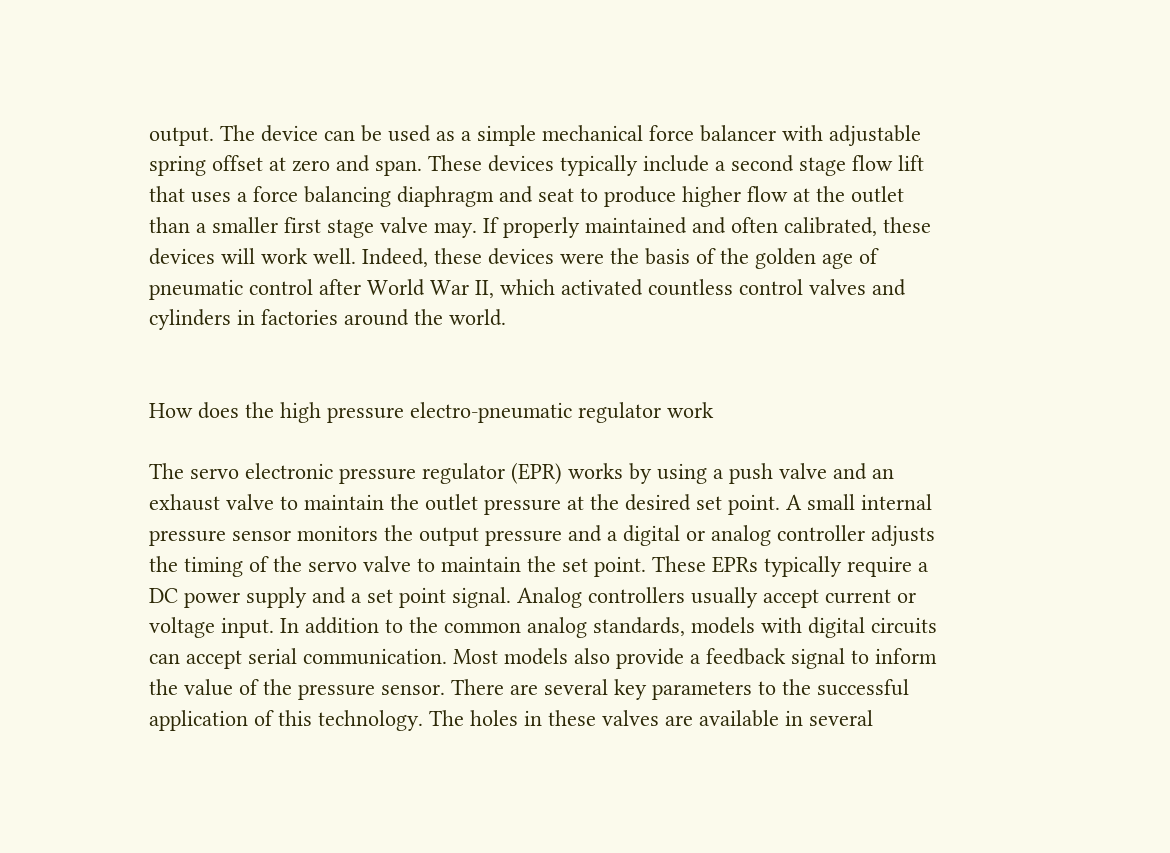output. The device can be used as a simple mechanical force balancer with adjustable spring offset at zero and span. These devices typically include a second stage flow lift that uses a force balancing diaphragm and seat to produce higher flow at the outlet than a smaller first stage valve may. If properly maintained and often calibrated, these devices will work well. Indeed, these devices were the basis of the golden age of pneumatic control after World War II, which activated countless control valves and cylinders in factories around the world.


How does the high pressure electro-pneumatic regulator work

The servo electronic pressure regulator (EPR) works by using a push valve and an exhaust valve to maintain the outlet pressure at the desired set point. A small internal pressure sensor monitors the output pressure and a digital or analog controller adjusts the timing of the servo valve to maintain the set point. These EPRs typically require a DC power supply and a set point signal. Analog controllers usually accept current or voltage input. In addition to the common analog standards, models with digital circuits can accept serial communication. Most models also provide a feedback signal to inform the value of the pressure sensor. There are several key parameters to the successful application of this technology. The holes in these valves are available in several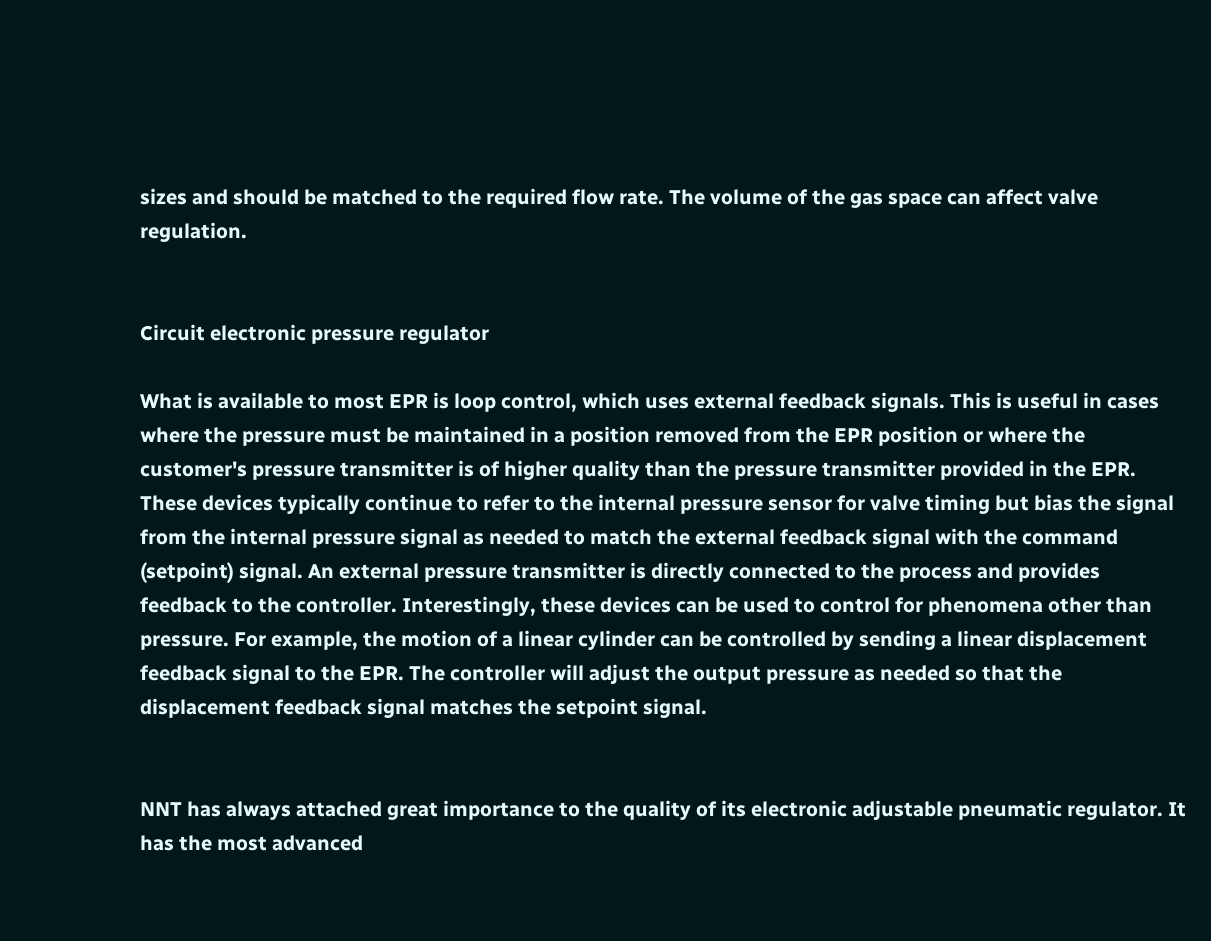sizes and should be matched to the required flow rate. The volume of the gas space can affect valve regulation.


Circuit electronic pressure regulator

What is available to most EPR is loop control, which uses external feedback signals. This is useful in cases where the pressure must be maintained in a position removed from the EPR position or where the customer's pressure transmitter is of higher quality than the pressure transmitter provided in the EPR. These devices typically continue to refer to the internal pressure sensor for valve timing but bias the signal from the internal pressure signal as needed to match the external feedback signal with the command (setpoint) signal. An external pressure transmitter is directly connected to the process and provides feedback to the controller. Interestingly, these devices can be used to control for phenomena other than pressure. For example, the motion of a linear cylinder can be controlled by sending a linear displacement feedback signal to the EPR. The controller will adjust the output pressure as needed so that the displacement feedback signal matches the setpoint signal.


NNT has always attached great importance to the quality of its electronic adjustable pneumatic regulator. It has the most advanced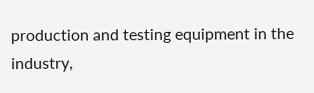production and testing equipment in the industry,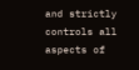and strictly controls all aspects of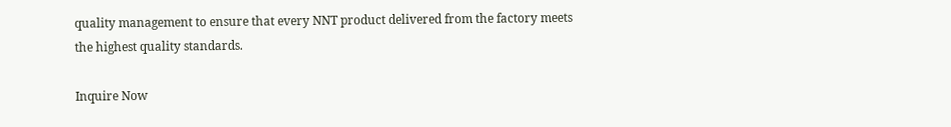quality management to ensure that every NNT product delivered from the factory meets the highest quality standards.

Inquire Now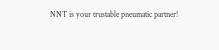NNT is your trustable pneumatic partner!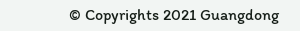© Copyrights 2021 Guangdong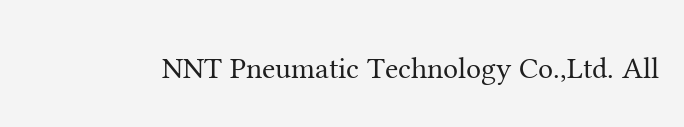NNT Pneumatic Technology Co.,Ltd. All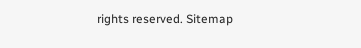rights reserved. Sitemap